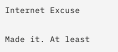Internet Excuse

Made it. At least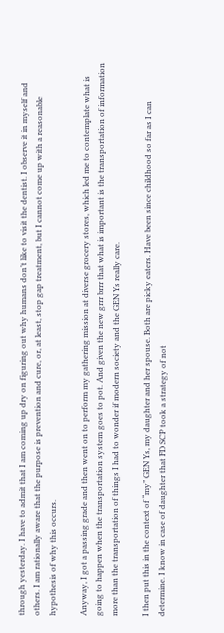through yesterday. I have to admit that I am coming up dry on figuring out why humans don’t like to visit the dentist. I observe it in myself and others. I am rationally aware that the purpose is prevention and cure, or, at least, stop gap treatment, but I cannot come up with a reasonable hypothesis of why this occurs.

Anyway, I got a passing grade and then went on to perform my gathering mission at diverse grocery stores, which led me to contemplate what is going to happen when the transportation system goes to pot. And given the new grrr brrr that what is important is the transportation of information more than the transportation of things I had to wonder if modern society and the GEN Ys really care.

I then put this in the context of “my” GEN Ys, my daughter and her spouse. Both are picky eaters. Have been since childhood so far as I can determine. I know in case of daughter that FD SCP took a strategy of not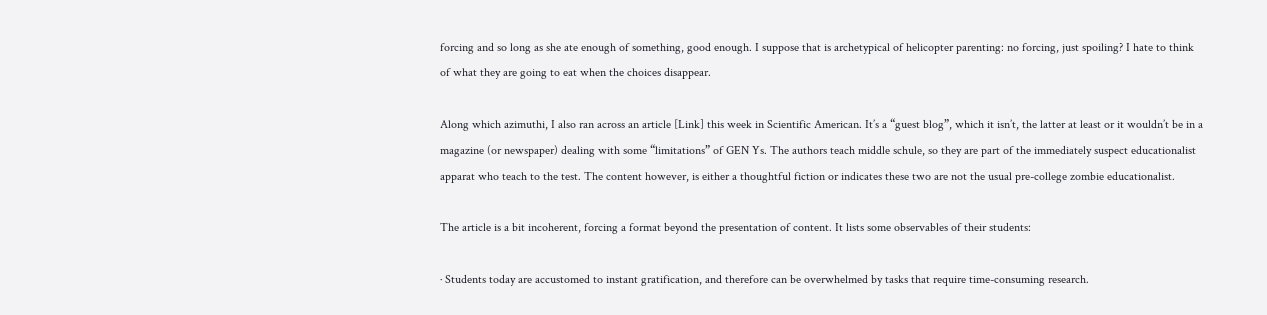forcing and so long as she ate enough of something, good enough. I suppose that is archetypical of helicopter parenting: no forcing, just spoiling? I hate to think of what they are going to eat when the choices disappear.

Along which azimuthi, I also ran across an article [Link] this week in Scientific American. It’s a “guest blog”, which it isn’t, the latter at least or it wouldn’t be in a magazine (or newspaper) dealing with some “limitations” of GEN Ys. The authors teach middle schule, so they are part of the immediately suspect educationalist apparat who teach to the test. The content however, is either a thoughtful fiction or indicates these two are not the usual pre-college zombie educationalist.

The article is a bit incoherent, forcing a format beyond the presentation of content. It lists some observables of their students:

· Students today are accustomed to instant gratification, and therefore can be overwhelmed by tasks that require time-consuming research.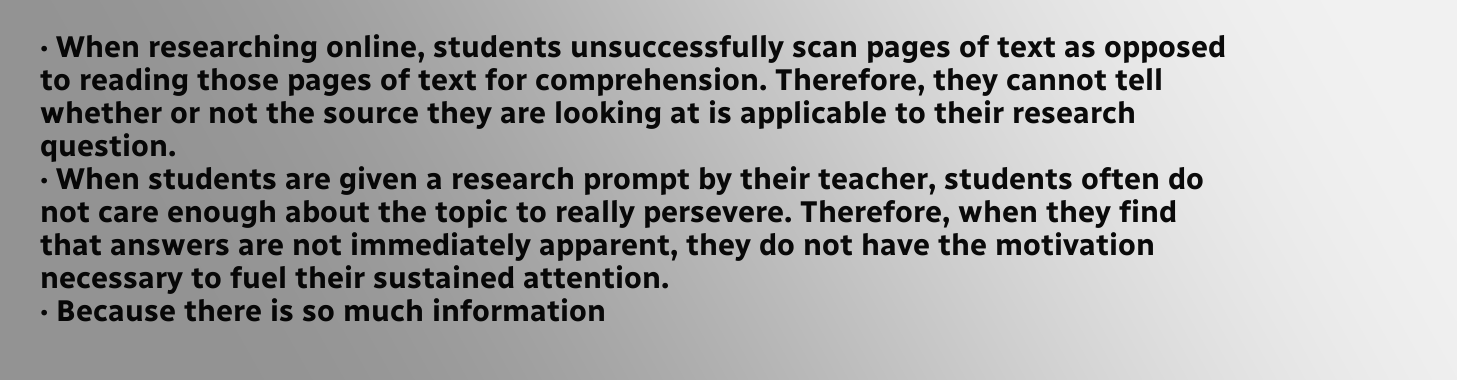· When researching online, students unsuccessfully scan pages of text as opposed to reading those pages of text for comprehension. Therefore, they cannot tell whether or not the source they are looking at is applicable to their research question.
· When students are given a research prompt by their teacher, students often do not care enough about the topic to really persevere. Therefore, when they find that answers are not immediately apparent, they do not have the motivation necessary to fuel their sustained attention.
· Because there is so much information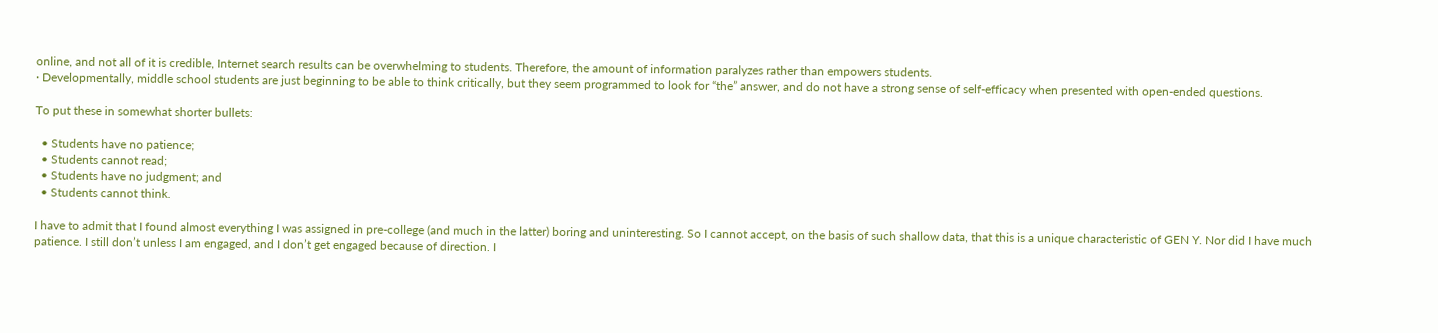online, and not all of it is credible, Internet search results can be overwhelming to students. Therefore, the amount of information paralyzes rather than empowers students.
· Developmentally, middle school students are just beginning to be able to think critically, but they seem programmed to look for “the” answer, and do not have a strong sense of self-efficacy when presented with open-ended questions.

To put these in somewhat shorter bullets:

  • Students have no patience;
  • Students cannot read;
  • Students have no judgment; and
  • Students cannot think.

I have to admit that I found almost everything I was assigned in pre-college (and much in the latter) boring and uninteresting. So I cannot accept, on the basis of such shallow data, that this is a unique characteristic of GEN Y. Nor did I have much patience. I still don’t unless I am engaged, and I don’t get engaged because of direction. I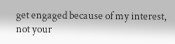get engaged because of my interest, not your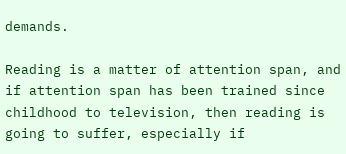demands.

Reading is a matter of attention span, and if attention span has been trained since childhood to television, then reading is going to suffer, especially if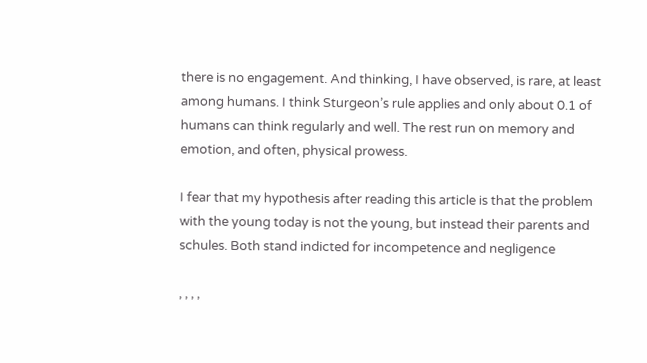there is no engagement. And thinking, I have observed, is rare, at least among humans. I think Sturgeon’s rule applies and only about 0.1 of humans can think regularly and well. The rest run on memory and emotion, and often, physical prowess.

I fear that my hypothesis after reading this article is that the problem with the young today is not the young, but instead their parents and schules. Both stand indicted for incompetence and negligence

, , , ,